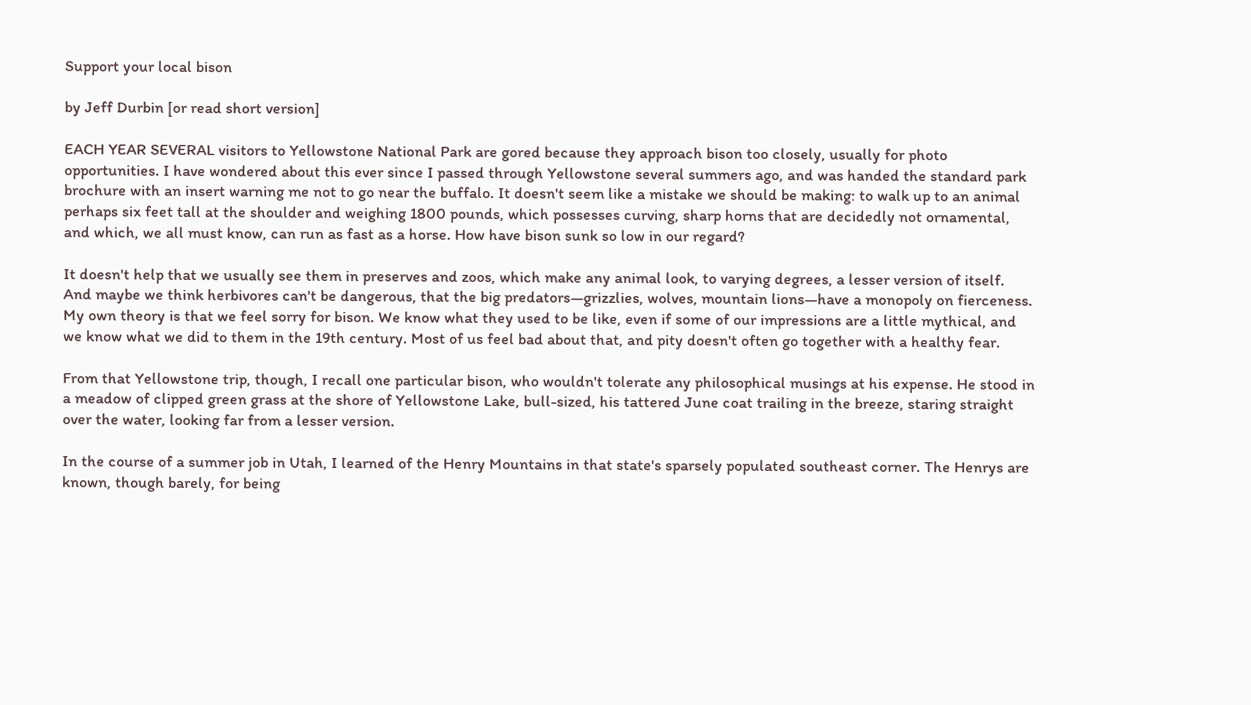Support your local bison

by Jeff Durbin [or read short version]

EACH YEAR SEVERAL visitors to Yellowstone National Park are gored because they approach bison too closely, usually for photo opportunities. I have wondered about this ever since I passed through Yellowstone several summers ago, and was handed the standard park brochure with an insert warning me not to go near the buffalo. It doesn't seem like a mistake we should be making: to walk up to an animal perhaps six feet tall at the shoulder and weighing 1800 pounds, which possesses curving, sharp horns that are decidedly not ornamental, and which, we all must know, can run as fast as a horse. How have bison sunk so low in our regard?

It doesn't help that we usually see them in preserves and zoos, which make any animal look, to varying degrees, a lesser version of itself. And maybe we think herbivores can't be dangerous, that the big predators—grizzlies, wolves, mountain lions—have a monopoly on fierceness. My own theory is that we feel sorry for bison. We know what they used to be like, even if some of our impressions are a little mythical, and we know what we did to them in the 19th century. Most of us feel bad about that, and pity doesn't often go together with a healthy fear.

From that Yellowstone trip, though, I recall one particular bison, who wouldn't tolerate any philosophical musings at his expense. He stood in a meadow of clipped green grass at the shore of Yellowstone Lake, bull-sized, his tattered June coat trailing in the breeze, staring straight over the water, looking far from a lesser version.

In the course of a summer job in Utah, I learned of the Henry Mountains in that state's sparsely populated southeast corner. The Henrys are known, though barely, for being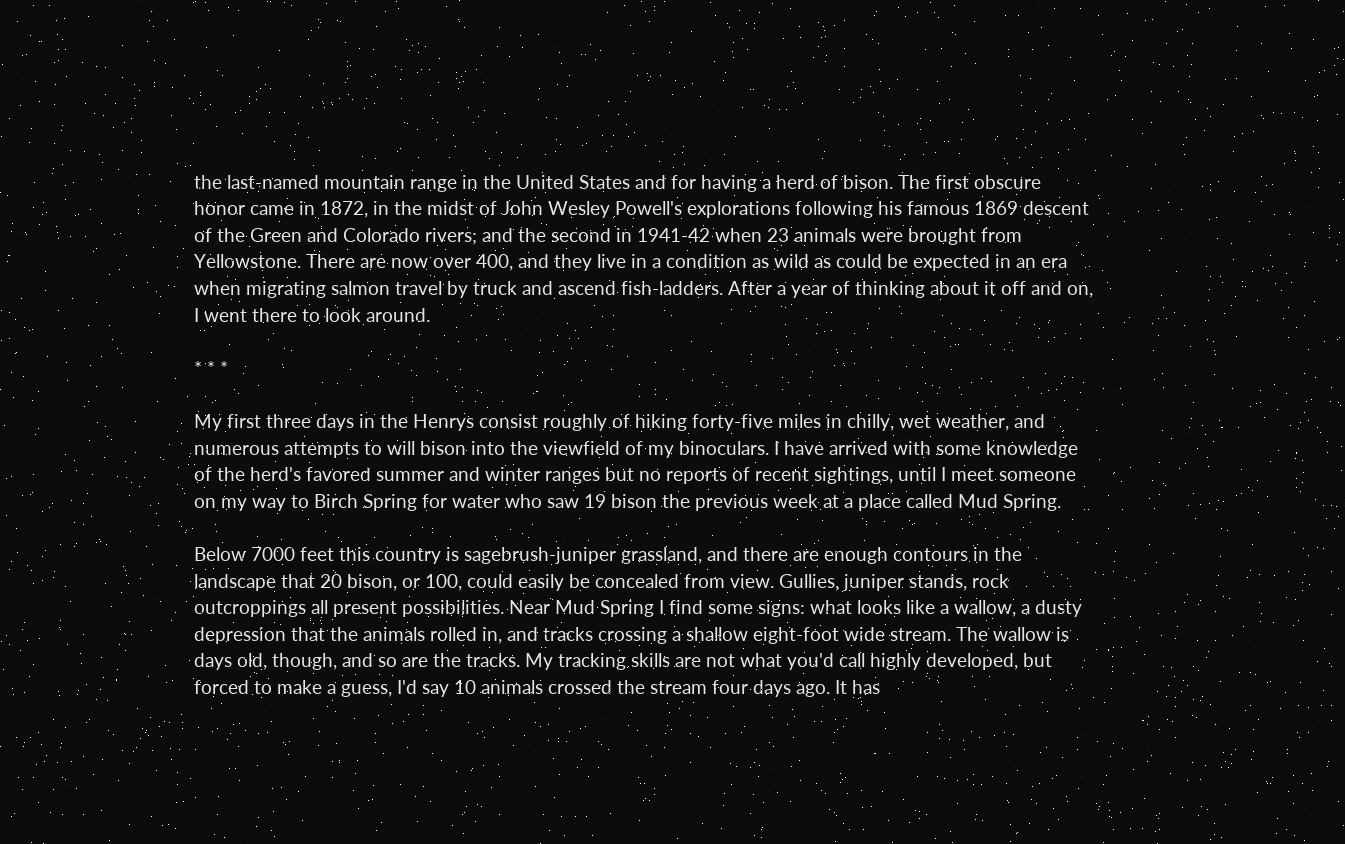the last-named mountain range in the United States and for having a herd of bison. The first obscure honor came in 1872, in the midst of John Wesley Powell's explorations following his famous 1869 descent of the Green and Colorado rivers; and the second in 1941-42 when 23 animals were brought from Yellowstone. There are now over 400, and they live in a condition as wild as could be expected in an era when migrating salmon travel by truck and ascend fish-ladders. After a year of thinking about it off and on, I went there to look around.

* * *

My first three days in the Henrys consist roughly of hiking forty-five miles in chilly, wet weather, and numerous attempts to will bison into the viewfield of my binoculars. I have arrived with some knowledge of the herd's favored summer and winter ranges but no reports of recent sightings, until I meet someone on my way to Birch Spring for water who saw 19 bison the previous week at a place called Mud Spring.

Below 7000 feet this country is sagebrush-juniper grassland, and there are enough contours in the landscape that 20 bison, or 100, could easily be concealed from view. Gullies, juniper stands, rock outcroppings all present possibilities. Near Mud Spring I find some signs: what looks like a wallow, a dusty depression that the animals rolled in, and tracks crossing a shallow eight-foot wide stream. The wallow is days old, though, and so are the tracks. My tracking skills are not what you'd call highly developed, but forced to make a guess, I'd say 10 animals crossed the stream four days ago. It has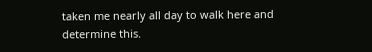taken me nearly all day to walk here and determine this.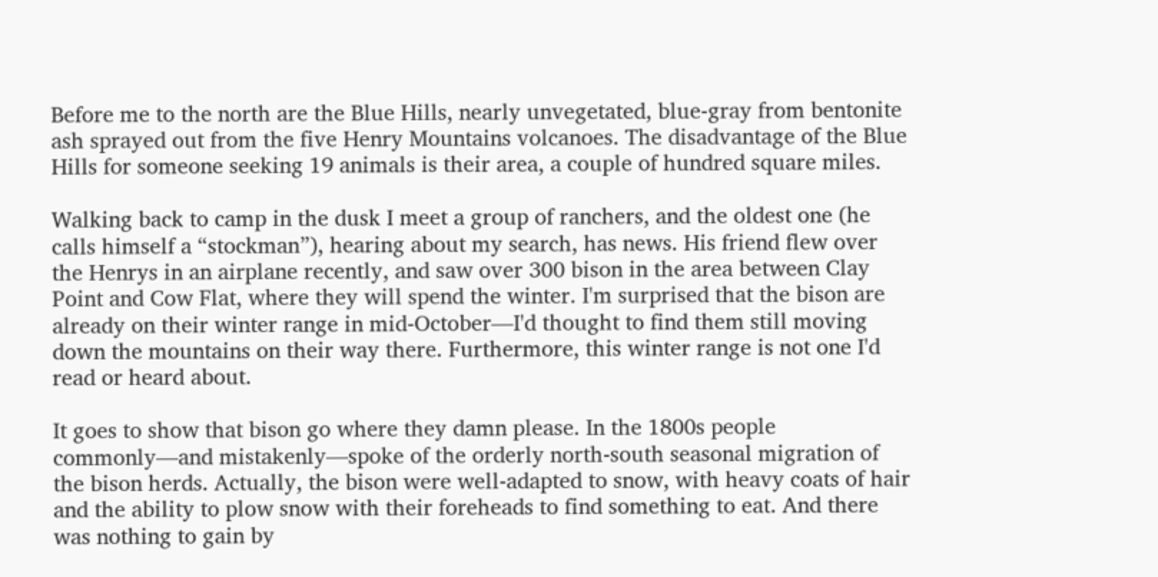Before me to the north are the Blue Hills, nearly unvegetated, blue-gray from bentonite ash sprayed out from the five Henry Mountains volcanoes. The disadvantage of the Blue Hills for someone seeking 19 animals is their area, a couple of hundred square miles.

Walking back to camp in the dusk I meet a group of ranchers, and the oldest one (he calls himself a “stockman”), hearing about my search, has news. His friend flew over the Henrys in an airplane recently, and saw over 300 bison in the area between Clay Point and Cow Flat, where they will spend the winter. I'm surprised that the bison are already on their winter range in mid-October—I'd thought to find them still moving down the mountains on their way there. Furthermore, this winter range is not one I'd read or heard about.

It goes to show that bison go where they damn please. In the 1800s people commonly—and mistakenly—spoke of the orderly north-south seasonal migration of the bison herds. Actually, the bison were well-adapted to snow, with heavy coats of hair and the ability to plow snow with their foreheads to find something to eat. And there was nothing to gain by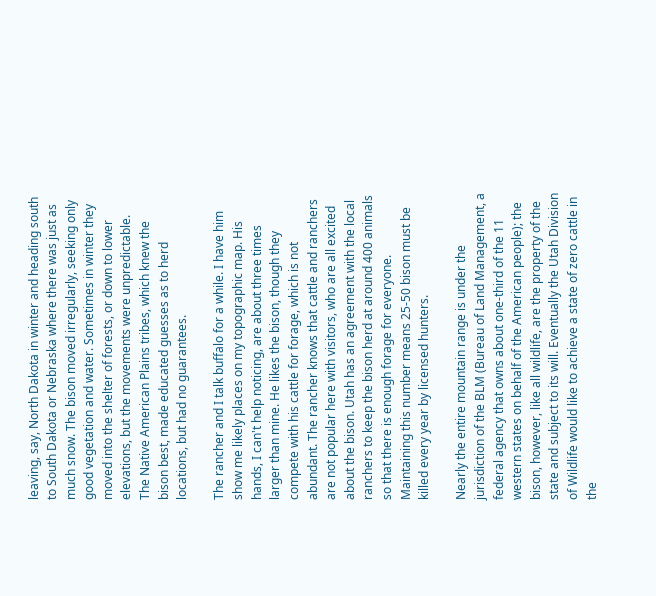leaving, say, North Dakota in winter and heading south to South Dakota or Nebraska where there was just as much snow. The bison moved irregularly, seeking only good vegetation and water. Sometimes in winter they moved into the shelter of forests, or down to lower elevations, but the movements were unpredictable. The Native American Plains tribes, which knew the bison best, made educated guesses as to herd locations, but had no guarantees.

The rancher and I talk buffalo for a while. I have him show me likely places on my topographic map. His hands, I can't help noticing, are about three times larger than mine. He likes the bison, though they compete with his cattle for forage, which is not abundant. The rancher knows that cattle and ranchers are not popular here with visitors, who are all excited about the bison. Utah has an agreement with the local ranchers to keep the bison herd at around 400 animals so that there is enough forage for everyone. Maintaining this number means 25-50 bison must be killed every year by licensed hunters.

Nearly the entire mountain range is under the jurisdiction of the BLM (Bureau of Land Management, a federal agency that owns about one-third of the 11 western states on behalf of the American people); the bison, however, like all wildlife, are the property of the state and subject to its will. Eventually the Utah Division of Wildlife would like to achieve a state of zero cattle in the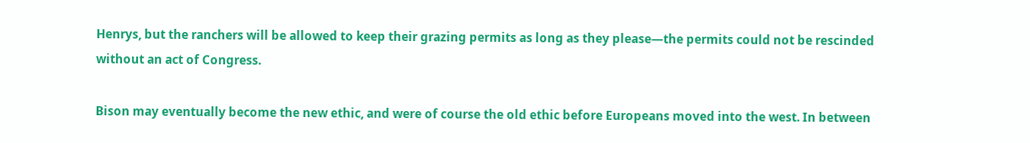Henrys, but the ranchers will be allowed to keep their grazing permits as long as they please—the permits could not be rescinded without an act of Congress.

Bison may eventually become the new ethic, and were of course the old ethic before Europeans moved into the west. In between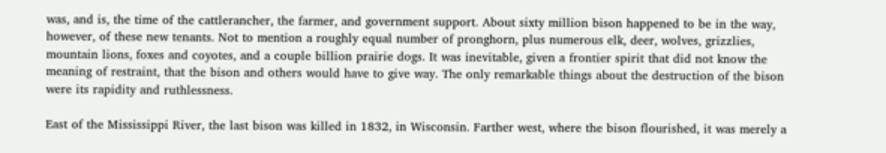was, and is, the time of the cattlerancher, the farmer, and government support. About sixty million bison happened to be in the way, however, of these new tenants. Not to mention a roughly equal number of pronghorn, plus numerous elk, deer, wolves, grizzlies, mountain lions, foxes and coyotes, and a couple billion prairie dogs. It was inevitable, given a frontier spirit that did not know the meaning of restraint, that the bison and others would have to give way. The only remarkable things about the destruction of the bison were its rapidity and ruthlessness.

East of the Mississippi River, the last bison was killed in 1832, in Wisconsin. Farther west, where the bison flourished, it was merely a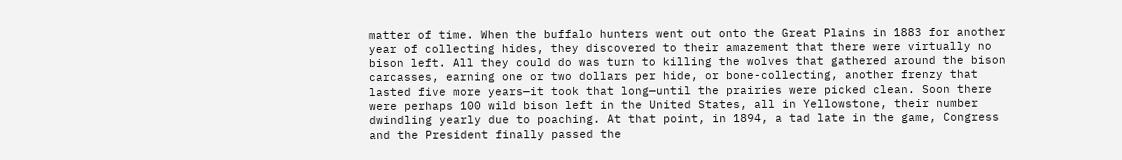matter of time. When the buffalo hunters went out onto the Great Plains in 1883 for another year of collecting hides, they discovered to their amazement that there were virtually no bison left. All they could do was turn to killing the wolves that gathered around the bison carcasses, earning one or two dollars per hide, or bone-collecting, another frenzy that lasted five more years—it took that long—until the prairies were picked clean. Soon there were perhaps 100 wild bison left in the United States, all in Yellowstone, their number dwindling yearly due to poaching. At that point, in 1894, a tad late in the game, Congress and the President finally passed the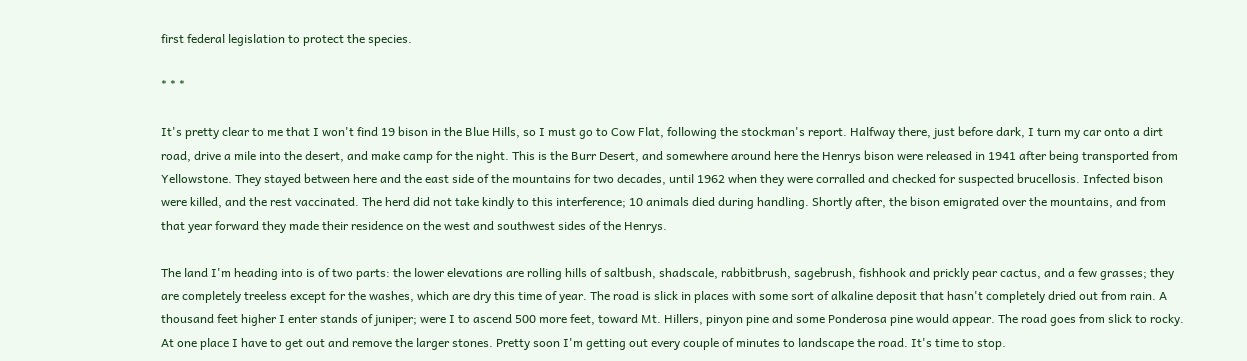first federal legislation to protect the species.

* * *

It's pretty clear to me that I won't find 19 bison in the Blue Hills, so I must go to Cow Flat, following the stockman's report. Halfway there, just before dark, I turn my car onto a dirt road, drive a mile into the desert, and make camp for the night. This is the Burr Desert, and somewhere around here the Henrys bison were released in 1941 after being transported from Yellowstone. They stayed between here and the east side of the mountains for two decades, until 1962 when they were corralled and checked for suspected brucellosis. Infected bison were killed, and the rest vaccinated. The herd did not take kindly to this interference; 10 animals died during handling. Shortly after, the bison emigrated over the mountains, and from that year forward they made their residence on the west and southwest sides of the Henrys.

The land I'm heading into is of two parts: the lower elevations are rolling hills of saltbush, shadscale, rabbitbrush, sagebrush, fishhook and prickly pear cactus, and a few grasses; they are completely treeless except for the washes, which are dry this time of year. The road is slick in places with some sort of alkaline deposit that hasn't completely dried out from rain. A thousand feet higher I enter stands of juniper; were I to ascend 500 more feet, toward Mt. Hillers, pinyon pine and some Ponderosa pine would appear. The road goes from slick to rocky. At one place I have to get out and remove the larger stones. Pretty soon I'm getting out every couple of minutes to landscape the road. It's time to stop.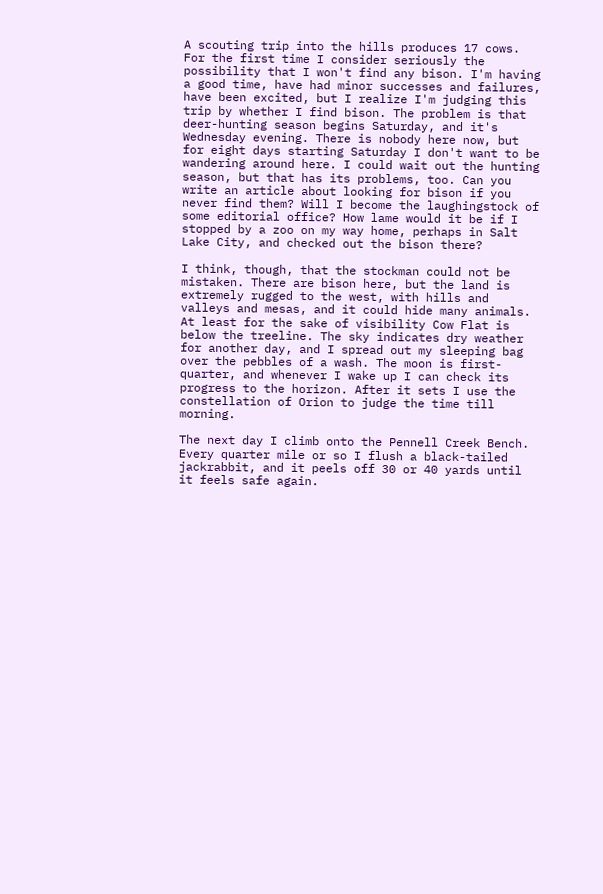A scouting trip into the hills produces 17 cows. For the first time I consider seriously the possibility that I won't find any bison. I'm having a good time, have had minor successes and failures, have been excited, but I realize I'm judging this trip by whether I find bison. The problem is that deer-hunting season begins Saturday, and it's Wednesday evening. There is nobody here now, but for eight days starting Saturday I don't want to be wandering around here. I could wait out the hunting season, but that has its problems, too. Can you write an article about looking for bison if you never find them? Will I become the laughingstock of some editorial office? How lame would it be if I stopped by a zoo on my way home, perhaps in Salt Lake City, and checked out the bison there?

I think, though, that the stockman could not be mistaken. There are bison here, but the land is extremely rugged to the west, with hills and valleys and mesas, and it could hide many animals. At least for the sake of visibility Cow Flat is below the treeline. The sky indicates dry weather for another day, and I spread out my sleeping bag over the pebbles of a wash. The moon is first-quarter, and whenever I wake up I can check its progress to the horizon. After it sets I use the constellation of Orion to judge the time till morning.

The next day I climb onto the Pennell Creek Bench. Every quarter mile or so I flush a black-tailed jackrabbit, and it peels off 30 or 40 yards until it feels safe again.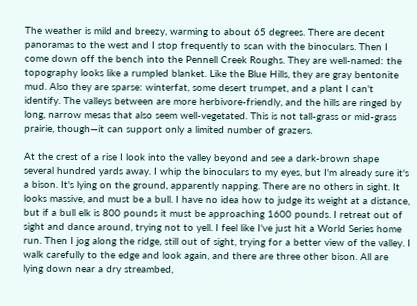The weather is mild and breezy, warming to about 65 degrees. There are decent panoramas to the west and I stop frequently to scan with the binoculars. Then I come down off the bench into the Pennell Creek Roughs. They are well-named: the topography looks like a rumpled blanket. Like the Blue Hills, they are gray bentonite mud. Also they are sparse: winterfat, some desert trumpet, and a plant I can't identify. The valleys between are more herbivore-friendly, and the hills are ringed by long, narrow mesas that also seem well-vegetated. This is not tall-grass or mid-grass prairie, though—it can support only a limited number of grazers.

At the crest of a rise I look into the valley beyond and see a dark-brown shape several hundred yards away. I whip the binoculars to my eyes, but I'm already sure it's a bison. It's lying on the ground, apparently napping. There are no others in sight. It looks massive, and must be a bull. I have no idea how to judge its weight at a distance, but if a bull elk is 800 pounds it must be approaching 1600 pounds. I retreat out of sight and dance around, trying not to yell. I feel like I've just hit a World Series home run. Then I jog along the ridge, still out of sight, trying for a better view of the valley. I walk carefully to the edge and look again, and there are three other bison. All are lying down near a dry streambed,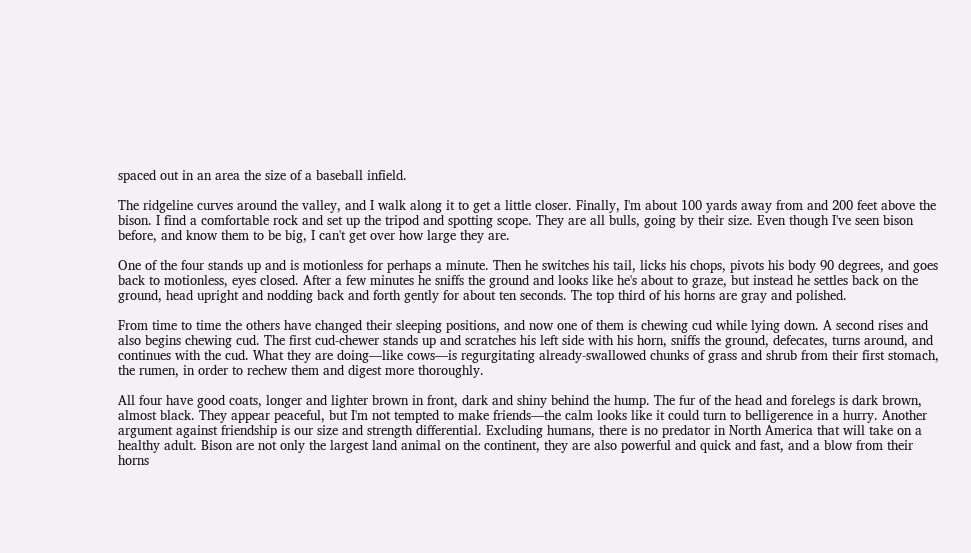spaced out in an area the size of a baseball infield.

The ridgeline curves around the valley, and I walk along it to get a little closer. Finally, I'm about 100 yards away from and 200 feet above the bison. I find a comfortable rock and set up the tripod and spotting scope. They are all bulls, going by their size. Even though I've seen bison before, and know them to be big, I can't get over how large they are.

One of the four stands up and is motionless for perhaps a minute. Then he switches his tail, licks his chops, pivots his body 90 degrees, and goes back to motionless, eyes closed. After a few minutes he sniffs the ground and looks like he's about to graze, but instead he settles back on the ground, head upright and nodding back and forth gently for about ten seconds. The top third of his horns are gray and polished.

From time to time the others have changed their sleeping positions, and now one of them is chewing cud while lying down. A second rises and also begins chewing cud. The first cud-chewer stands up and scratches his left side with his horn, sniffs the ground, defecates, turns around, and continues with the cud. What they are doing—like cows—is regurgitating already-swallowed chunks of grass and shrub from their first stomach, the rumen, in order to rechew them and digest more thoroughly.

All four have good coats, longer and lighter brown in front, dark and shiny behind the hump. The fur of the head and forelegs is dark brown, almost black. They appear peaceful, but I'm not tempted to make friends—the calm looks like it could turn to belligerence in a hurry. Another argument against friendship is our size and strength differential. Excluding humans, there is no predator in North America that will take on a healthy adult. Bison are not only the largest land animal on the continent, they are also powerful and quick and fast, and a blow from their horns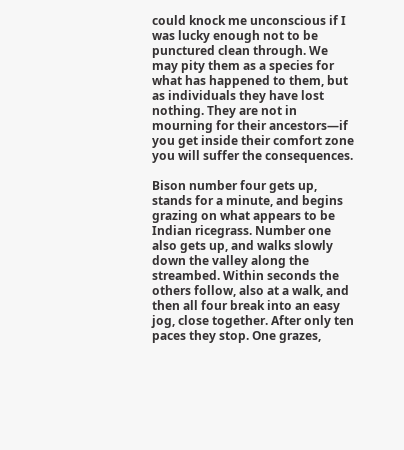could knock me unconscious if I was lucky enough not to be punctured clean through. We may pity them as a species for what has happened to them, but as individuals they have lost nothing. They are not in mourning for their ancestors—if you get inside their comfort zone you will suffer the consequences.

Bison number four gets up, stands for a minute, and begins grazing on what appears to be Indian ricegrass. Number one also gets up, and walks slowly down the valley along the streambed. Within seconds the others follow, also at a walk, and then all four break into an easy jog, close together. After only ten paces they stop. One grazes,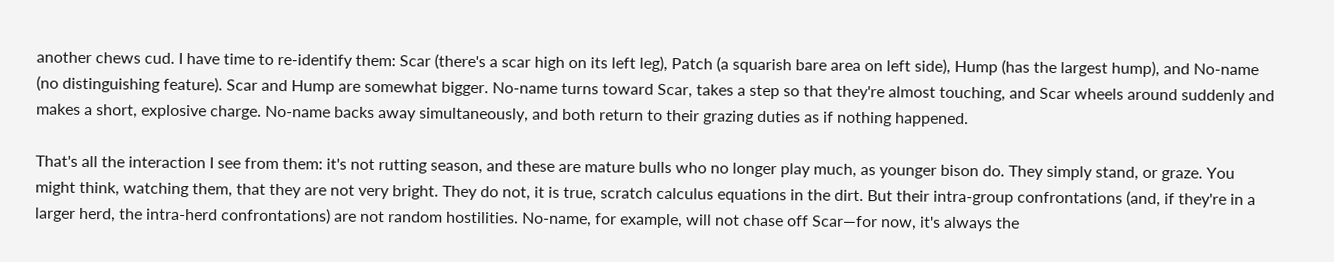another chews cud. I have time to re-identify them: Scar (there's a scar high on its left leg), Patch (a squarish bare area on left side), Hump (has the largest hump), and No-name (no distinguishing feature). Scar and Hump are somewhat bigger. No-name turns toward Scar, takes a step so that they're almost touching, and Scar wheels around suddenly and makes a short, explosive charge. No-name backs away simultaneously, and both return to their grazing duties as if nothing happened.

That's all the interaction I see from them: it's not rutting season, and these are mature bulls who no longer play much, as younger bison do. They simply stand, or graze. You might think, watching them, that they are not very bright. They do not, it is true, scratch calculus equations in the dirt. But their intra-group confrontations (and, if they're in a larger herd, the intra-herd confrontations) are not random hostilities. No-name, for example, will not chase off Scar—for now, it's always the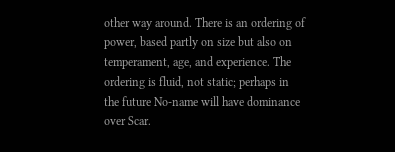other way around. There is an ordering of power, based partly on size but also on temperament, age, and experience. The ordering is fluid, not static; perhaps in the future No-name will have dominance over Scar.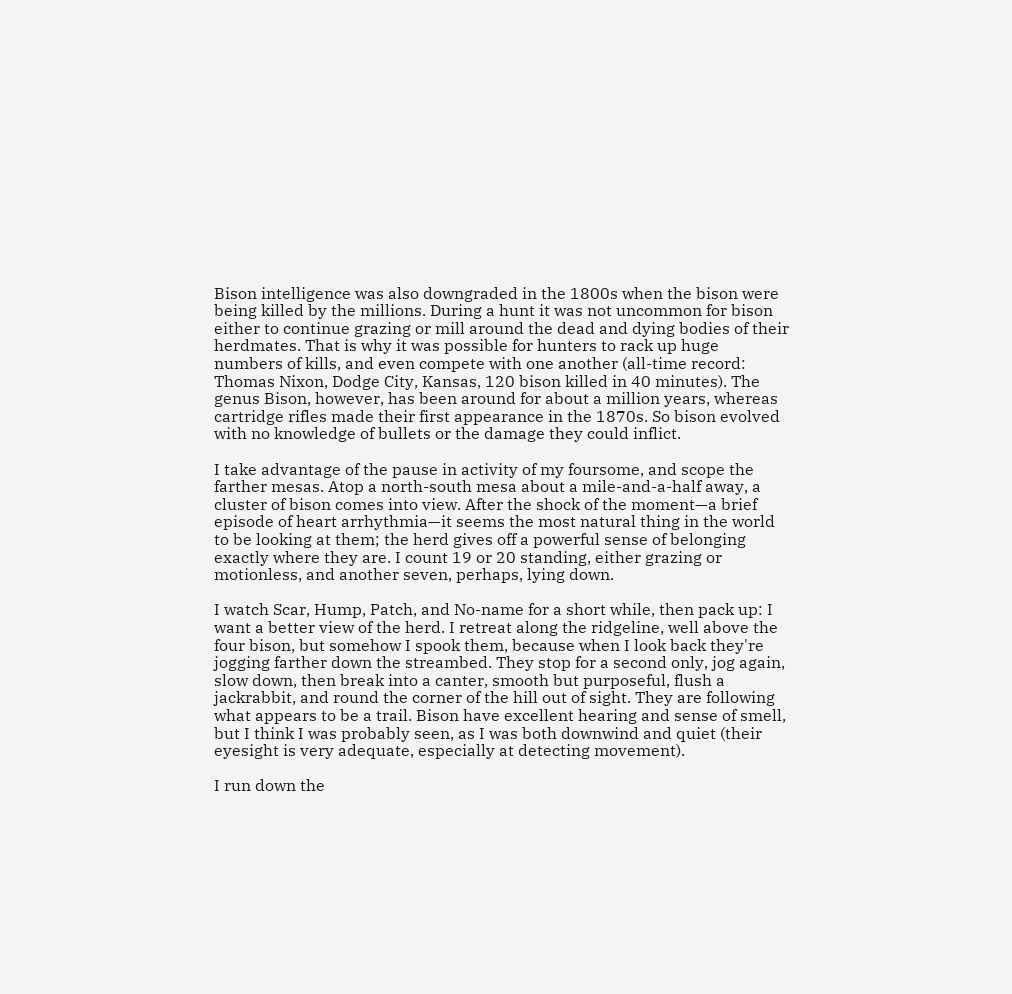Bison intelligence was also downgraded in the 1800s when the bison were being killed by the millions. During a hunt it was not uncommon for bison either to continue grazing or mill around the dead and dying bodies of their herdmates. That is why it was possible for hunters to rack up huge numbers of kills, and even compete with one another (all-time record: Thomas Nixon, Dodge City, Kansas, 120 bison killed in 40 minutes). The genus Bison, however, has been around for about a million years, whereas cartridge rifles made their first appearance in the 1870s. So bison evolved with no knowledge of bullets or the damage they could inflict.

I take advantage of the pause in activity of my foursome, and scope the farther mesas. Atop a north-south mesa about a mile-and-a-half away, a cluster of bison comes into view. After the shock of the moment—a brief episode of heart arrhythmia—it seems the most natural thing in the world to be looking at them; the herd gives off a powerful sense of belonging exactly where they are. I count 19 or 20 standing, either grazing or motionless, and another seven, perhaps, lying down.

I watch Scar, Hump, Patch, and No-name for a short while, then pack up: I want a better view of the herd. I retreat along the ridgeline, well above the four bison, but somehow I spook them, because when I look back they're jogging farther down the streambed. They stop for a second only, jog again, slow down, then break into a canter, smooth but purposeful, flush a jackrabbit, and round the corner of the hill out of sight. They are following what appears to be a trail. Bison have excellent hearing and sense of smell, but I think I was probably seen, as I was both downwind and quiet (their eyesight is very adequate, especially at detecting movement).

I run down the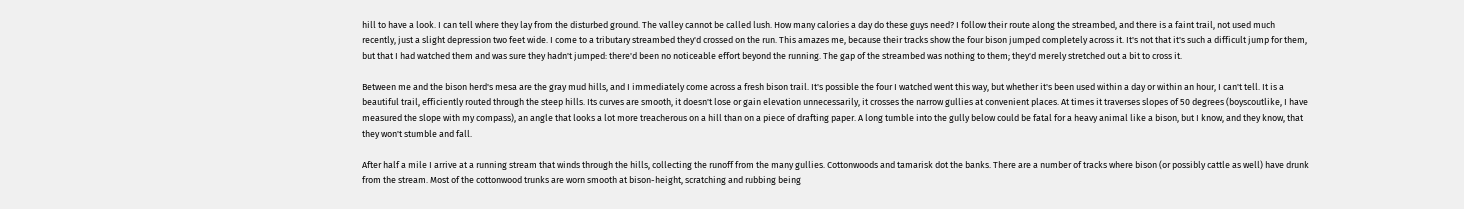hill to have a look. I can tell where they lay from the disturbed ground. The valley cannot be called lush. How many calories a day do these guys need? I follow their route along the streambed, and there is a faint trail, not used much recently, just a slight depression two feet wide. I come to a tributary streambed they'd crossed on the run. This amazes me, because their tracks show the four bison jumped completely across it. It's not that it's such a difficult jump for them, but that I had watched them and was sure they hadn't jumped: there'd been no noticeable effort beyond the running. The gap of the streambed was nothing to them; they'd merely stretched out a bit to cross it.

Between me and the bison herd's mesa are the gray mud hills, and I immediately come across a fresh bison trail. It's possible the four I watched went this way, but whether it's been used within a day or within an hour, I can't tell. It is a beautiful trail, efficiently routed through the steep hills. Its curves are smooth, it doesn't lose or gain elevation unnecessarily, it crosses the narrow gullies at convenient places. At times it traverses slopes of 50 degrees (boyscoutlike, I have measured the slope with my compass), an angle that looks a lot more treacherous on a hill than on a piece of drafting paper. A long tumble into the gully below could be fatal for a heavy animal like a bison, but I know, and they know, that they won't stumble and fall.

After half a mile I arrive at a running stream that winds through the hills, collecting the runoff from the many gullies. Cottonwoods and tamarisk dot the banks. There are a number of tracks where bison (or possibly cattle as well) have drunk from the stream. Most of the cottonwood trunks are worn smooth at bison-height, scratching and rubbing being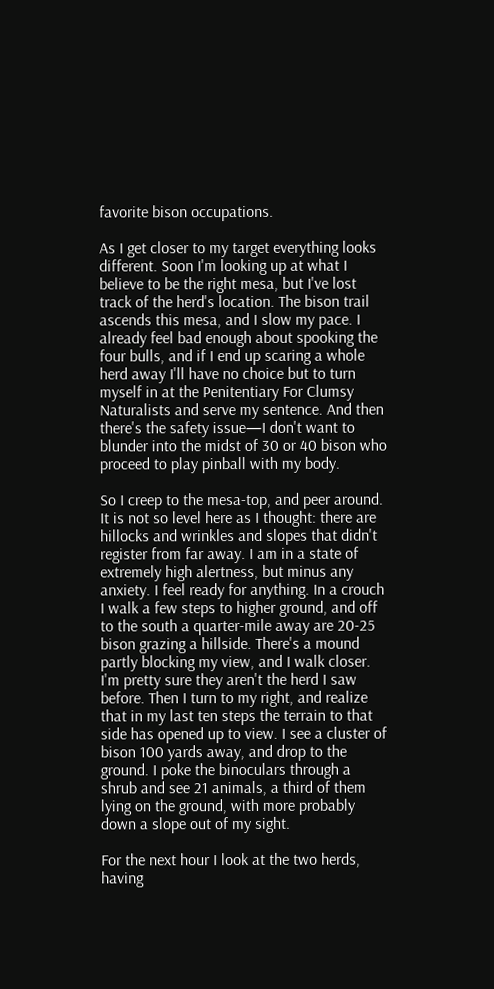favorite bison occupations.

As I get closer to my target everything looks different. Soon I'm looking up at what I believe to be the right mesa, but I've lost track of the herd's location. The bison trail ascends this mesa, and I slow my pace. I already feel bad enough about spooking the four bulls, and if I end up scaring a whole herd away I'll have no choice but to turn myself in at the Penitentiary For Clumsy Naturalists and serve my sentence. And then there's the safety issue—I don't want to blunder into the midst of 30 or 40 bison who proceed to play pinball with my body.

So I creep to the mesa-top, and peer around. It is not so level here as I thought: there are hillocks and wrinkles and slopes that didn't register from far away. I am in a state of extremely high alertness, but minus any anxiety. I feel ready for anything. In a crouch I walk a few steps to higher ground, and off to the south a quarter-mile away are 20-25 bison grazing a hillside. There's a mound partly blocking my view, and I walk closer. I'm pretty sure they aren't the herd I saw before. Then I turn to my right, and realize that in my last ten steps the terrain to that side has opened up to view. I see a cluster of bison 100 yards away, and drop to the ground. I poke the binoculars through a shrub and see 21 animals, a third of them lying on the ground, with more probably down a slope out of my sight.

For the next hour I look at the two herds, having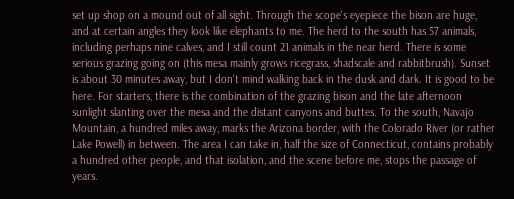set up shop on a mound out of all sight. Through the scope's eyepiece the bison are huge, and at certain angles they look like elephants to me. The herd to the south has 57 animals, including perhaps nine calves, and I still count 21 animals in the near herd. There is some serious grazing going on (this mesa mainly grows ricegrass, shadscale and rabbitbrush). Sunset is about 30 minutes away, but I don't mind walking back in the dusk and dark. It is good to be here. For starters, there is the combination of the grazing bison and the late afternoon sunlight slanting over the mesa and the distant canyons and buttes. To the south, Navajo Mountain, a hundred miles away, marks the Arizona border, with the Colorado River (or rather Lake Powell) in between. The area I can take in, half the size of Connecticut, contains probably a hundred other people, and that isolation, and the scene before me, stops the passage of years.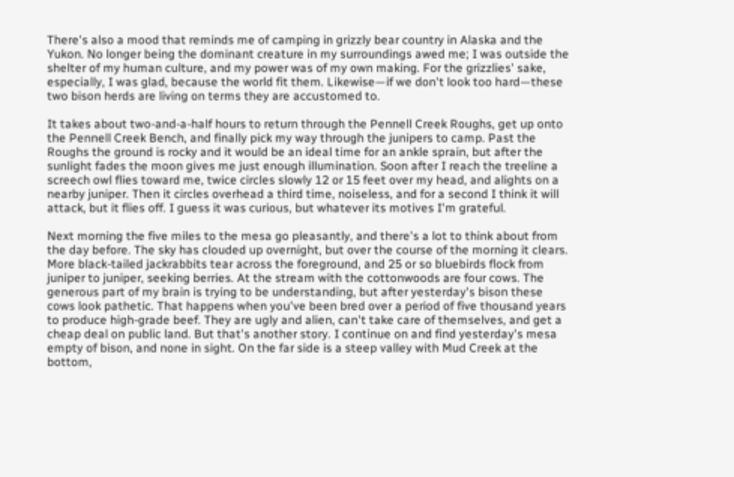There's also a mood that reminds me of camping in grizzly bear country in Alaska and the Yukon. No longer being the dominant creature in my surroundings awed me; I was outside the shelter of my human culture, and my power was of my own making. For the grizzlies' sake, especially, I was glad, because the world fit them. Likewise—if we don't look too hard—these two bison herds are living on terms they are accustomed to.

It takes about two-and-a-half hours to return through the Pennell Creek Roughs, get up onto the Pennell Creek Bench, and finally pick my way through the junipers to camp. Past the Roughs the ground is rocky and it would be an ideal time for an ankle sprain, but after the sunlight fades the moon gives me just enough illumination. Soon after I reach the treeline a screech owl flies toward me, twice circles slowly 12 or 15 feet over my head, and alights on a nearby juniper. Then it circles overhead a third time, noiseless, and for a second I think it will attack, but it flies off. I guess it was curious, but whatever its motives I'm grateful.

Next morning the five miles to the mesa go pleasantly, and there's a lot to think about from the day before. The sky has clouded up overnight, but over the course of the morning it clears. More black-tailed jackrabbits tear across the foreground, and 25 or so bluebirds flock from juniper to juniper, seeking berries. At the stream with the cottonwoods are four cows. The generous part of my brain is trying to be understanding, but after yesterday's bison these cows look pathetic. That happens when you've been bred over a period of five thousand years to produce high-grade beef. They are ugly and alien, can't take care of themselves, and get a cheap deal on public land. But that's another story. I continue on and find yesterday's mesa empty of bison, and none in sight. On the far side is a steep valley with Mud Creek at the bottom,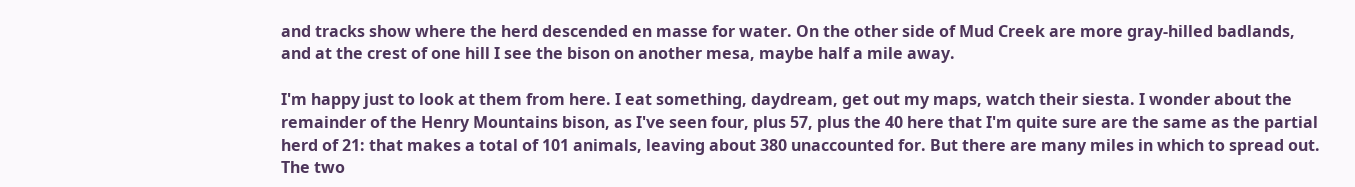and tracks show where the herd descended en masse for water. On the other side of Mud Creek are more gray-hilled badlands, and at the crest of one hill I see the bison on another mesa, maybe half a mile away.

I'm happy just to look at them from here. I eat something, daydream, get out my maps, watch their siesta. I wonder about the remainder of the Henry Mountains bison, as I've seen four, plus 57, plus the 40 here that I'm quite sure are the same as the partial herd of 21: that makes a total of 101 animals, leaving about 380 unaccounted for. But there are many miles in which to spread out. The two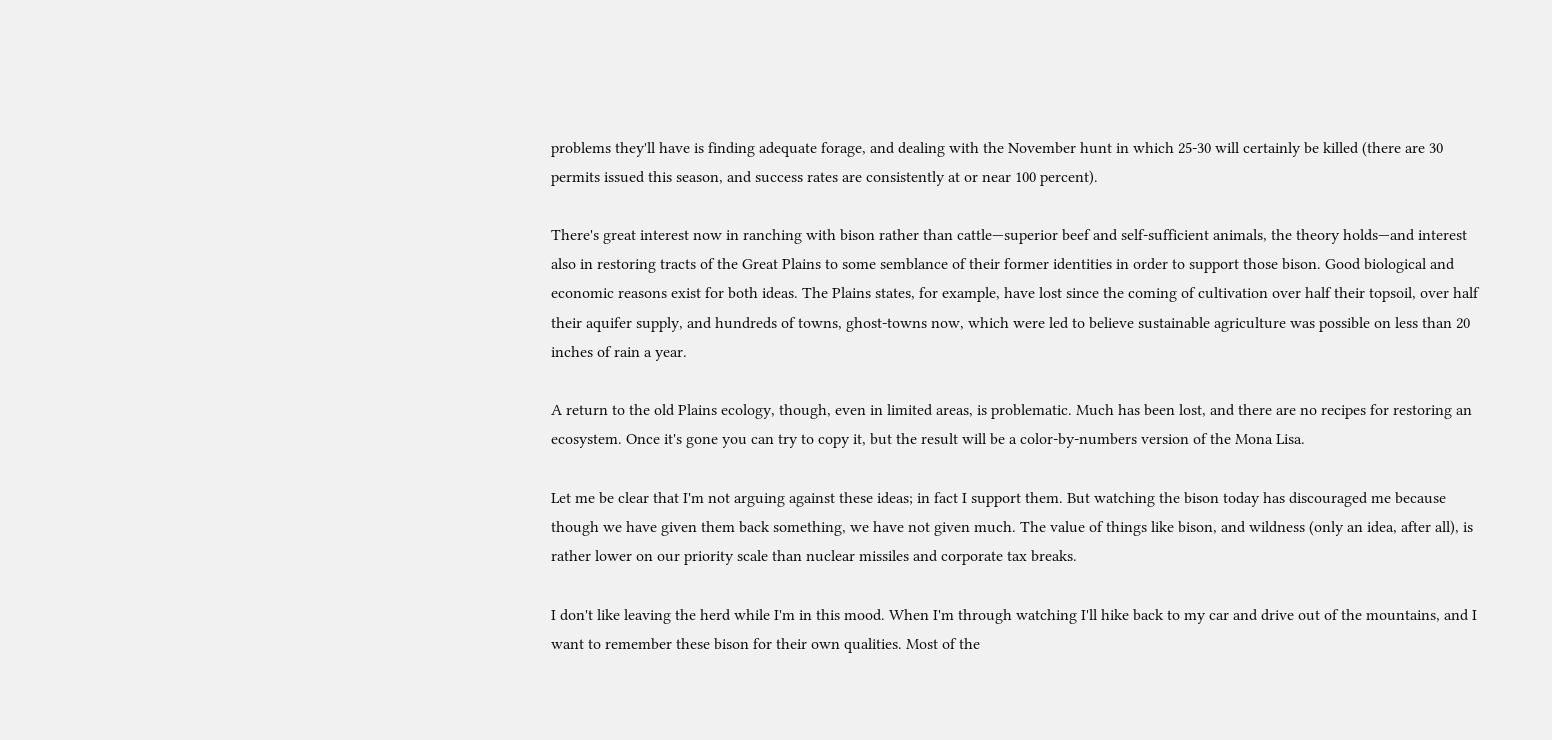problems they'll have is finding adequate forage, and dealing with the November hunt in which 25-30 will certainly be killed (there are 30 permits issued this season, and success rates are consistently at or near 100 percent).

There's great interest now in ranching with bison rather than cattle—superior beef and self-sufficient animals, the theory holds—and interest also in restoring tracts of the Great Plains to some semblance of their former identities in order to support those bison. Good biological and economic reasons exist for both ideas. The Plains states, for example, have lost since the coming of cultivation over half their topsoil, over half their aquifer supply, and hundreds of towns, ghost-towns now, which were led to believe sustainable agriculture was possible on less than 20 inches of rain a year.

A return to the old Plains ecology, though, even in limited areas, is problematic. Much has been lost, and there are no recipes for restoring an ecosystem. Once it's gone you can try to copy it, but the result will be a color-by-numbers version of the Mona Lisa.

Let me be clear that I'm not arguing against these ideas; in fact I support them. But watching the bison today has discouraged me because though we have given them back something, we have not given much. The value of things like bison, and wildness (only an idea, after all), is rather lower on our priority scale than nuclear missiles and corporate tax breaks.

I don't like leaving the herd while I'm in this mood. When I'm through watching I'll hike back to my car and drive out of the mountains, and I want to remember these bison for their own qualities. Most of the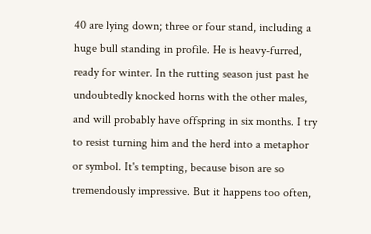40 are lying down; three or four stand, including a huge bull standing in profile. He is heavy-furred, ready for winter. In the rutting season just past he undoubtedly knocked horns with the other males, and will probably have offspring in six months. I try to resist turning him and the herd into a metaphor or symbol. It's tempting, because bison are so tremendously impressive. But it happens too often,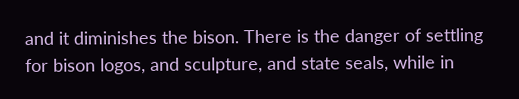and it diminishes the bison. There is the danger of settling for bison logos, and sculpture, and state seals, while in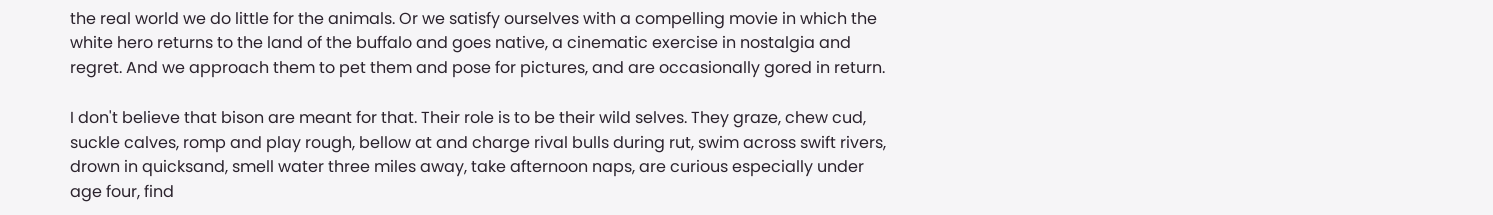the real world we do little for the animals. Or we satisfy ourselves with a compelling movie in which the white hero returns to the land of the buffalo and goes native, a cinematic exercise in nostalgia and regret. And we approach them to pet them and pose for pictures, and are occasionally gored in return.

I don't believe that bison are meant for that. Their role is to be their wild selves. They graze, chew cud, suckle calves, romp and play rough, bellow at and charge rival bulls during rut, swim across swift rivers, drown in quicksand, smell water three miles away, take afternoon naps, are curious especially under age four, find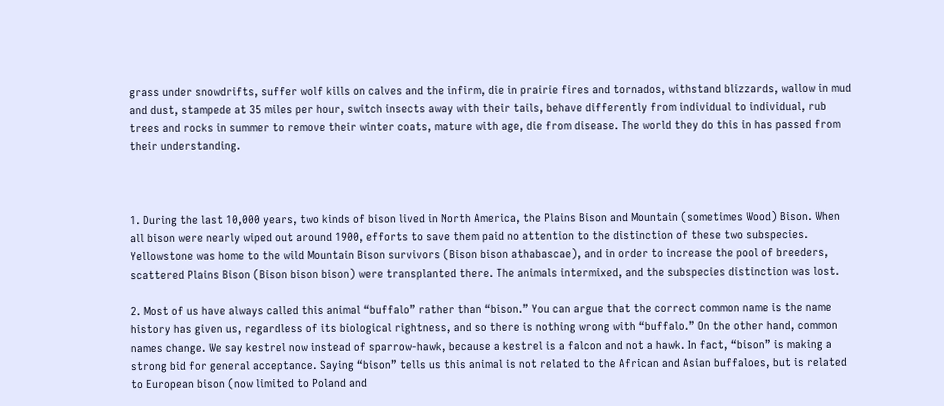grass under snowdrifts, suffer wolf kills on calves and the infirm, die in prairie fires and tornados, withstand blizzards, wallow in mud and dust, stampede at 35 miles per hour, switch insects away with their tails, behave differently from individual to individual, rub trees and rocks in summer to remove their winter coats, mature with age, die from disease. The world they do this in has passed from their understanding.



1. During the last 10,000 years, two kinds of bison lived in North America, the Plains Bison and Mountain (sometimes Wood) Bison. When all bison were nearly wiped out around 1900, efforts to save them paid no attention to the distinction of these two subspecies. Yellowstone was home to the wild Mountain Bison survivors (Bison bison athabascae), and in order to increase the pool of breeders, scattered Plains Bison (Bison bison bison) were transplanted there. The animals intermixed, and the subspecies distinction was lost.

2. Most of us have always called this animal “buffalo” rather than “bison.” You can argue that the correct common name is the name history has given us, regardless of its biological rightness, and so there is nothing wrong with “buffalo.” On the other hand, common names change. We say kestrel now instead of sparrow-hawk, because a kestrel is a falcon and not a hawk. In fact, “bison” is making a strong bid for general acceptance. Saying “bison” tells us this animal is not related to the African and Asian buffaloes, but is related to European bison (now limited to Poland and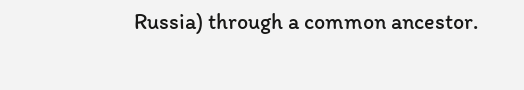Russia) through a common ancestor.